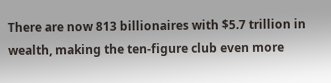There are now 813 billionaires with $5.7 trillion in wealth, making the ten-figure club even more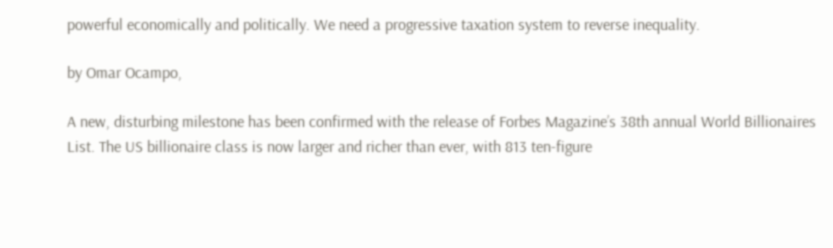powerful economically and politically. We need a progressive taxation system to reverse inequality.

by Omar Ocampo,

A new, disturbing milestone has been confirmed with the release of Forbes Magazine’s 38th annual World Billionaires List. The US billionaire class is now larger and richer than ever, with 813 ten-figure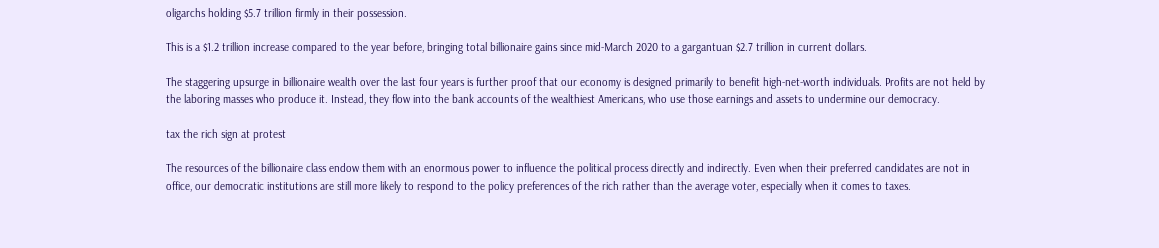oligarchs holding $5.7 trillion firmly in their possession.

This is a $1.2 trillion increase compared to the year before, bringing total billionaire gains since mid-March 2020 to a gargantuan $2.7 trillion in current dollars.

The staggering upsurge in billionaire wealth over the last four years is further proof that our economy is designed primarily to benefit high-net-worth individuals. Profits are not held by the laboring masses who produce it. Instead, they flow into the bank accounts of the wealthiest Americans, who use those earnings and assets to undermine our democracy.

tax the rich sign at protest

The resources of the billionaire class endow them with an enormous power to influence the political process directly and indirectly. Even when their preferred candidates are not in office, our democratic institutions are still more likely to respond to the policy preferences of the rich rather than the average voter, especially when it comes to taxes.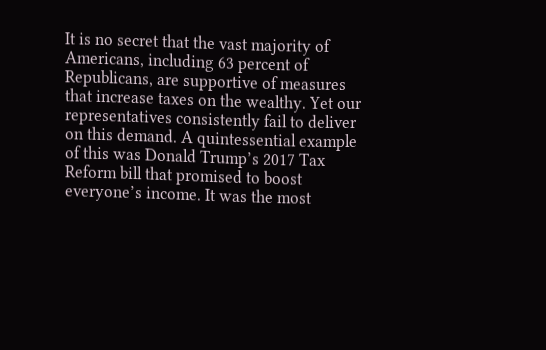It is no secret that the vast majority of Americans, including 63 percent of Republicans, are supportive of measures that increase taxes on the wealthy. Yet our representatives consistently fail to deliver on this demand. A quintessential example of this was Donald Trump’s 2017 Tax Reform bill that promised to boost everyone’s income. It was the most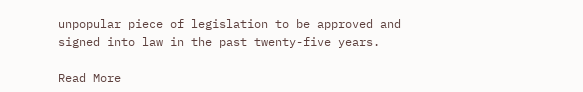unpopular piece of legislation to be approved and signed into law in the past twenty-five years.

Read More